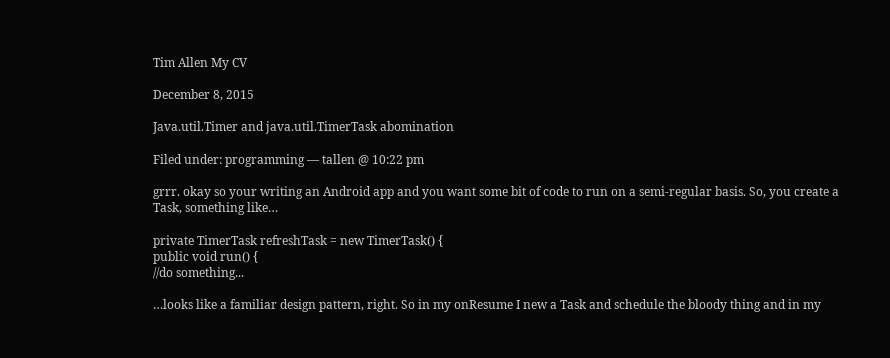Tim Allen My CV

December 8, 2015

Java.util.Timer and java.util.TimerTask abomination

Filed under: programming — tallen @ 10:22 pm

grrr. okay so your writing an Android app and you want some bit of code to run on a semi-regular basis. So, you create a Task, something like…

private TimerTask refreshTask = new TimerTask() {
public void run() {
//do something...

…looks like a familiar design pattern, right. So in my onResume I new a Task and schedule the bloody thing and in my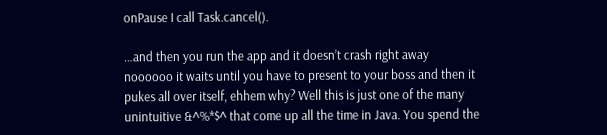onPause I call Task.cancel().

…and then you run the app and it doesn’t crash right away noooooo it waits until you have to present to your boss and then it pukes all over itself, ehhem why? Well this is just one of the many unintuitive &^%*$^ that come up all the time in Java. You spend the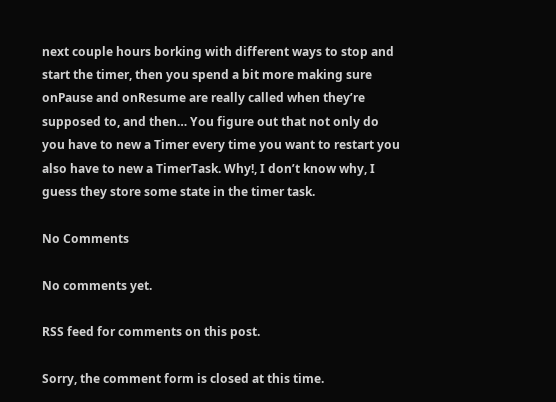next couple hours borking with different ways to stop and start the timer, then you spend a bit more making sure onPause and onResume are really called when they’re supposed to, and then… You figure out that not only do you have to new a Timer every time you want to restart you also have to new a TimerTask. Why!, I don’t know why, I guess they store some state in the timer task.

No Comments

No comments yet.

RSS feed for comments on this post.

Sorry, the comment form is closed at this time.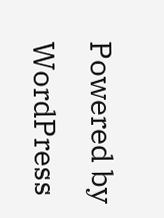Powered by WordPress